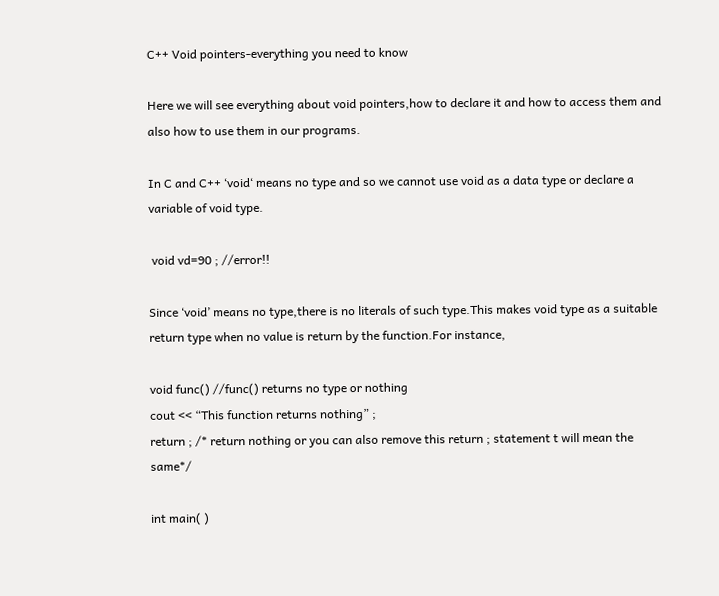C++ Void pointers-everything you need to know

Here we will see everything about void pointers,how to declare it and how to access them and also how to use them in our programs.

In C and C++ ‘void‘ means no type and so we cannot use void as a data type or declare a variable of void type.

 void vd=90 ; //error!!

Since ‘void’ means no type,there is no literals of such type.This makes void type as a suitable return type when no value is return by the function.For instance,

void func() //func() returns no type or nothing
cout << “This function returns nothing” ;
return ; /* return nothing or you can also remove this return ; statement t will mean the same*/

int main( )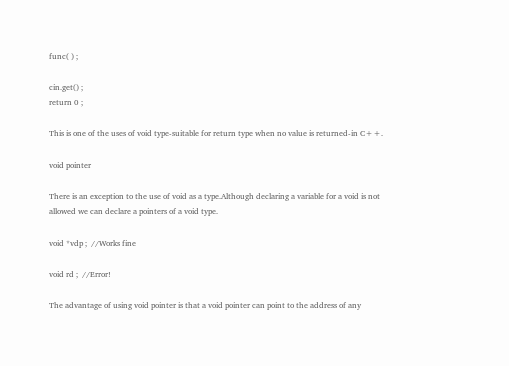func( ) ;

cin.get() ;
return 0 ;

This is one of the uses of void type-suitable for return type when no value is returned-in C++.

void pointer

There is an exception to the use of void as a type.Although declaring a variable for a void is not allowed we can declare a pointers of a void type.

void *vdp ;  //Works fine

void rd ;  //Error!

The advantage of using void pointer is that a void pointer can point to the address of any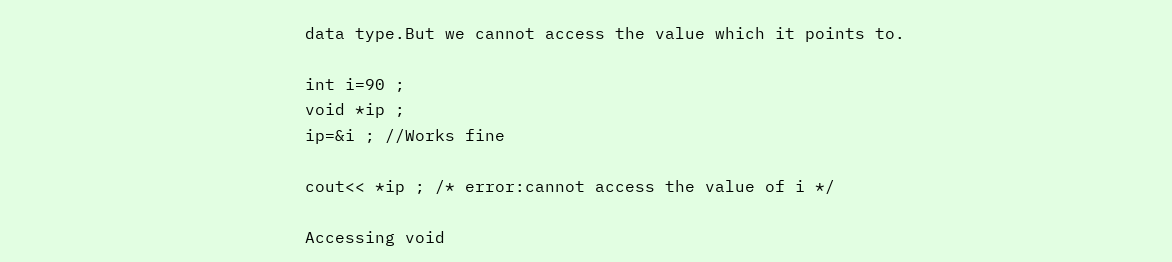data type.But we cannot access the value which it points to.

int i=90 ;
void *ip ;
ip=&i ; //Works fine

cout<< *ip ; /* error:cannot access the value of i */

Accessing void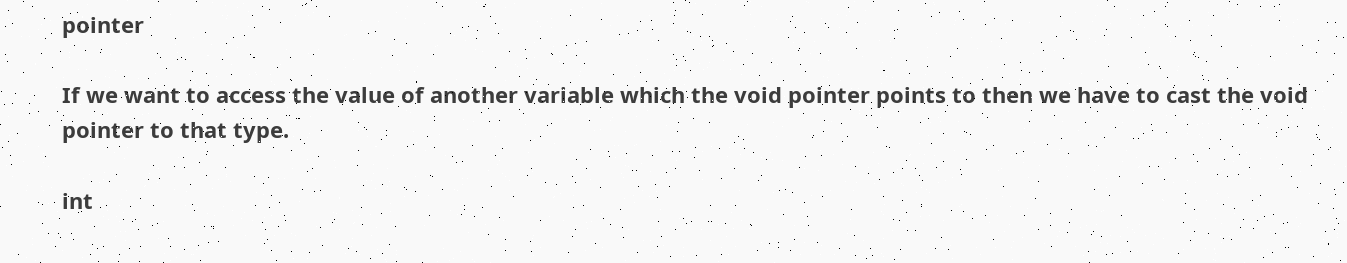pointer

If we want to access the value of another variable which the void pointer points to then we have to cast the void pointer to that type.

int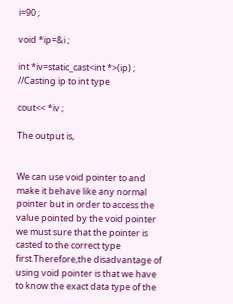i=90 ;

void *ip=&i ;

int *iv=static_cast<int *>(ip) ; //Casting ip to int type

cout<< *iv ;

The output is,


We can use void pointer to and make it behave like any normal pointer but in order to access the value pointed by the void pointer we must sure that the pointer is casted to the correct type first.Therefore,the disadvantage of using void pointer is that we have to know the exact data type of the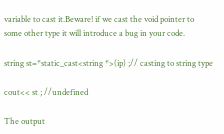variable to cast it.Beware! if we cast the void pointer to some other type it will introduce a bug in your code.

string st=*static_cast<string *>(ip) ;// casting to string type

cout<< st ; //undefined

The output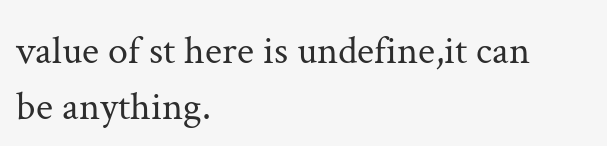value of st here is undefine,it can be anything.